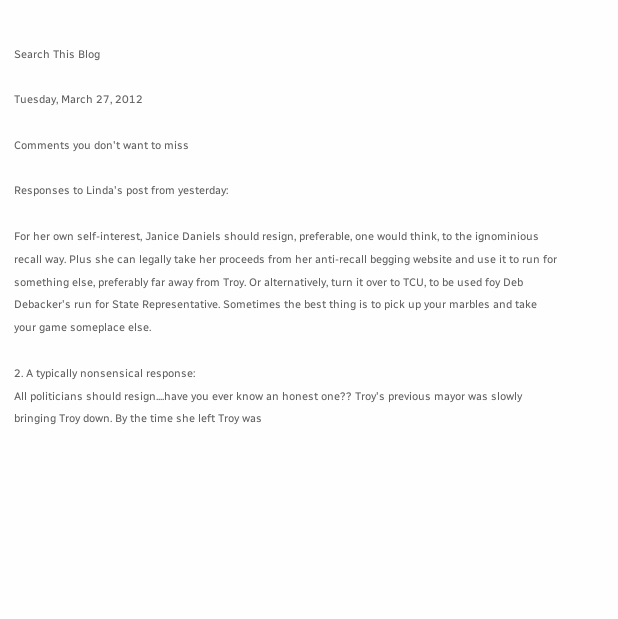Search This Blog

Tuesday, March 27, 2012

Comments you don't want to miss

Responses to Linda's post from yesterday:

For her own self-interest, Janice Daniels should resign, preferable, one would think, to the ignominious recall way. Plus she can legally take her proceeds from her anti-recall begging website and use it to run for something else, preferably far away from Troy. Or alternatively, turn it over to TCU, to be used foy Deb Debacker's run for State Representative. Sometimes the best thing is to pick up your marbles and take your game someplace else.

2. A typically nonsensical response:
All politicians should resign....have you ever know an honest one?? Troy's previous mayor was slowly bringing Troy down. By the time she left Troy was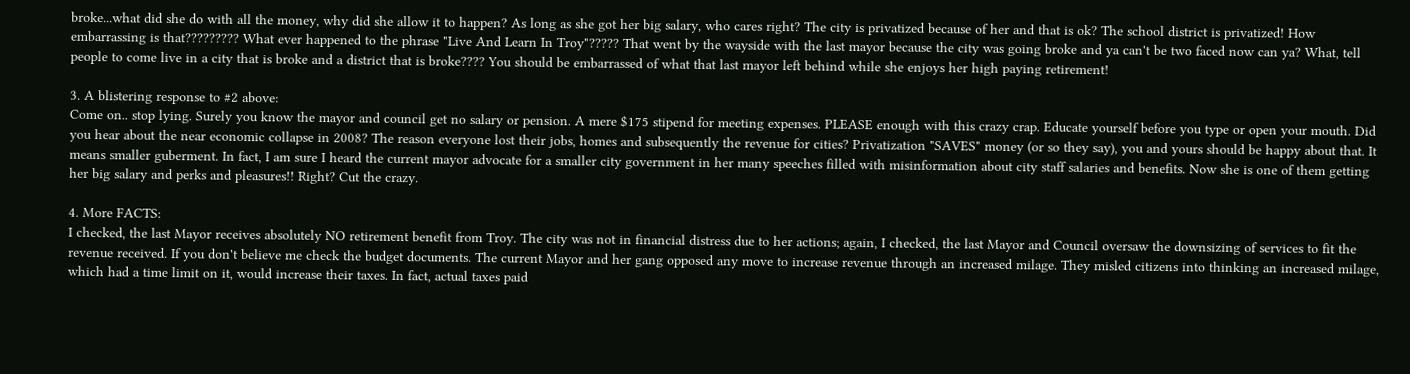broke...what did she do with all the money, why did she allow it to happen? As long as she got her big salary, who cares right? The city is privatized because of her and that is ok? The school district is privatized! How embarrassing is that????????? What ever happened to the phrase "Live And Learn In Troy"????? That went by the wayside with the last mayor because the city was going broke and ya can't be two faced now can ya? What, tell people to come live in a city that is broke and a district that is broke???? You should be embarrassed of what that last mayor left behind while she enjoys her high paying retirement!

3. A blistering response to #2 above:
Come on.. stop lying. Surely you know the mayor and council get no salary or pension. A mere $175 stipend for meeting expenses. PLEASE enough with this crazy crap. Educate yourself before you type or open your mouth. Did you hear about the near economic collapse in 2008? The reason everyone lost their jobs, homes and subsequently the revenue for cities? Privatization "SAVES" money (or so they say), you and yours should be happy about that. It means smaller guberment. In fact, I am sure I heard the current mayor advocate for a smaller city government in her many speeches filled with misinformation about city staff salaries and benefits. Now she is one of them getting her big salary and perks and pleasures!! Right? Cut the crazy.

4. More FACTS:
I checked, the last Mayor receives absolutely NO retirement benefit from Troy. The city was not in financial distress due to her actions; again, I checked, the last Mayor and Council oversaw the downsizing of services to fit the revenue received. If you don't believe me check the budget documents. The current Mayor and her gang opposed any move to increase revenue through an increased milage. They misled citizens into thinking an increased milage, which had a time limit on it, would increase their taxes. In fact, actual taxes paid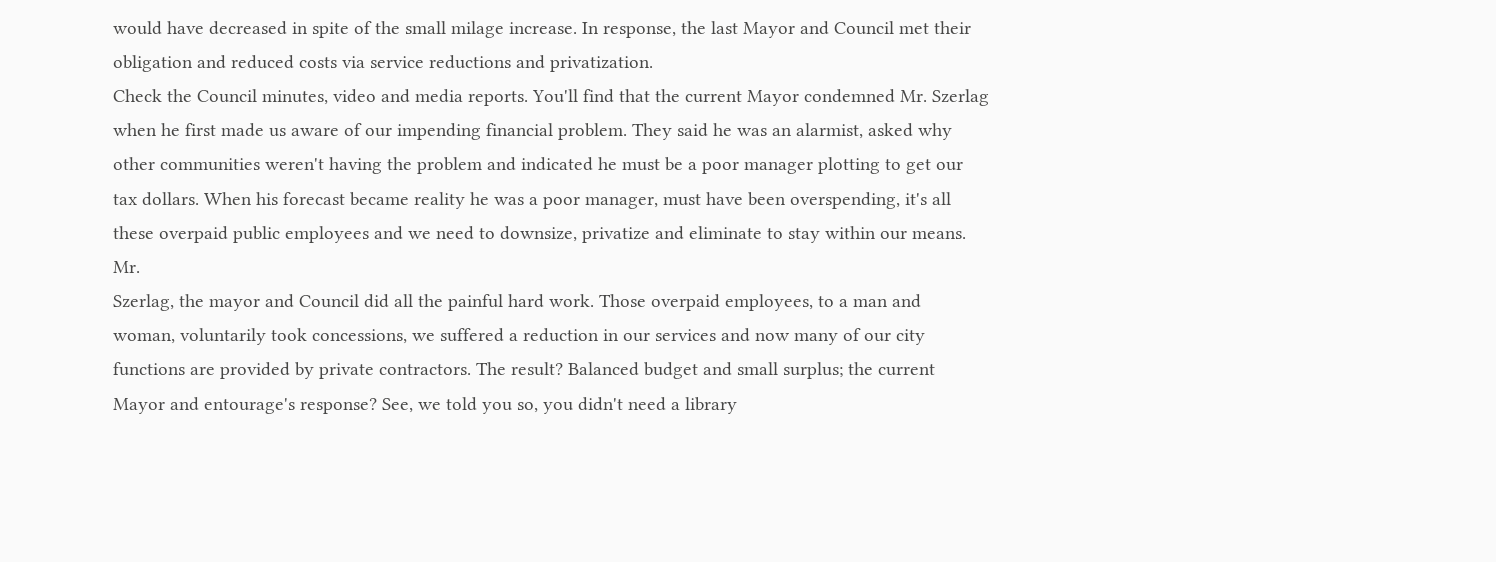would have decreased in spite of the small milage increase. In response, the last Mayor and Council met their obligation and reduced costs via service reductions and privatization.
Check the Council minutes, video and media reports. You'll find that the current Mayor condemned Mr. Szerlag when he first made us aware of our impending financial problem. They said he was an alarmist, asked why other communities weren't having the problem and indicated he must be a poor manager plotting to get our tax dollars. When his forecast became reality he was a poor manager, must have been overspending, it's all these overpaid public employees and we need to downsize, privatize and eliminate to stay within our means. Mr.
Szerlag, the mayor and Council did all the painful hard work. Those overpaid employees, to a man and
woman, voluntarily took concessions, we suffered a reduction in our services and now many of our city functions are provided by private contractors. The result? Balanced budget and small surplus; the current Mayor and entourage's response? See, we told you so, you didn't need a library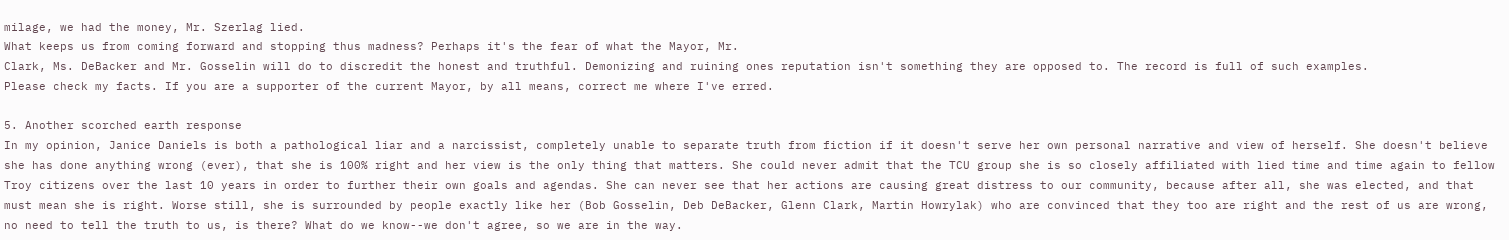milage, we had the money, Mr. Szerlag lied.
What keeps us from coming forward and stopping thus madness? Perhaps it's the fear of what the Mayor, Mr.
Clark, Ms. DeBacker and Mr. Gosselin will do to discredit the honest and truthful. Demonizing and ruining ones reputation isn't something they are opposed to. The record is full of such examples.
Please check my facts. If you are a supporter of the current Mayor, by all means, correct me where I've erred.

5. Another scorched earth response
In my opinion, Janice Daniels is both a pathological liar and a narcissist, completely unable to separate truth from fiction if it doesn't serve her own personal narrative and view of herself. She doesn't believe she has done anything wrong (ever), that she is 100% right and her view is the only thing that matters. She could never admit that the TCU group she is so closely affiliated with lied time and time again to fellow Troy citizens over the last 10 years in order to further their own goals and agendas. She can never see that her actions are causing great distress to our community, because after all, she was elected, and that must mean she is right. Worse still, she is surrounded by people exactly like her (Bob Gosselin, Deb DeBacker, Glenn Clark, Martin Howrylak) who are convinced that they too are right and the rest of us are wrong, no need to tell the truth to us, is there? What do we know--we don't agree, so we are in the way.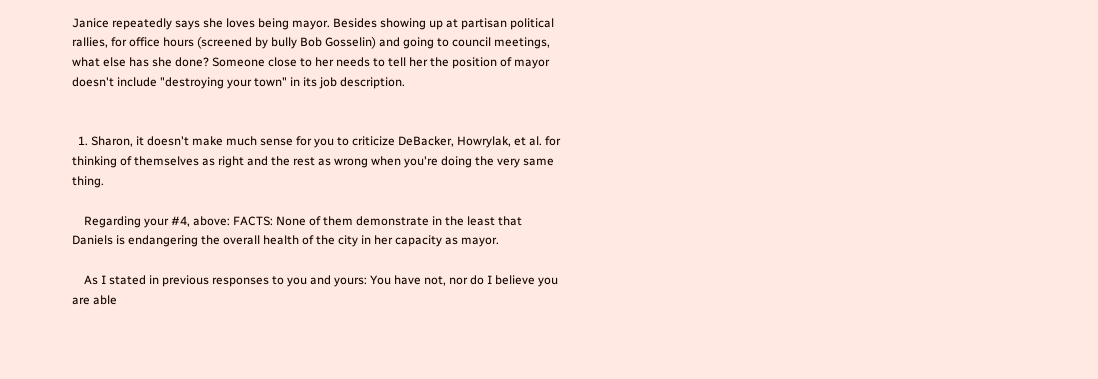Janice repeatedly says she loves being mayor. Besides showing up at partisan political rallies, for office hours (screened by bully Bob Gosselin) and going to council meetings, what else has she done? Someone close to her needs to tell her the position of mayor doesn't include "destroying your town" in its job description.


  1. Sharon, it doesn't make much sense for you to criticize DeBacker, Howrylak, et al. for thinking of themselves as right and the rest as wrong when you're doing the very same thing.

    Regarding your #4, above: FACTS: None of them demonstrate in the least that Daniels is endangering the overall health of the city in her capacity as mayor.

    As I stated in previous responses to you and yours: You have not, nor do I believe you are able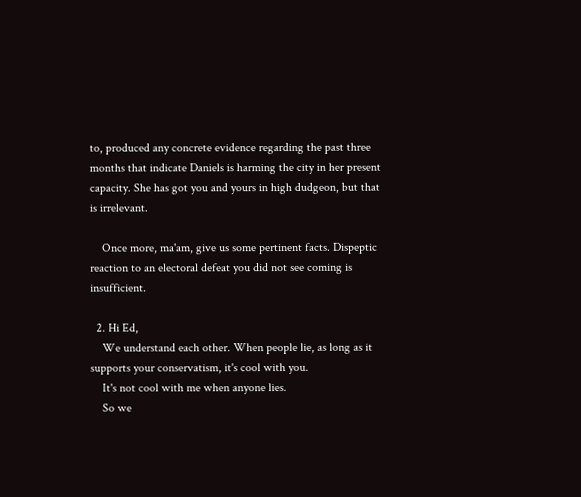to, produced any concrete evidence regarding the past three months that indicate Daniels is harming the city in her present capacity. She has got you and yours in high dudgeon, but that is irrelevant.

    Once more, ma'am, give us some pertinent facts. Dispeptic reaction to an electoral defeat you did not see coming is insufficient.

  2. Hi Ed,
    We understand each other. When people lie, as long as it supports your conservatism, it's cool with you.
    It's not cool with me when anyone lies.
    So we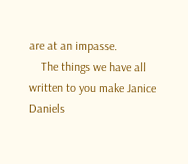are at an impasse.
    The things we have all written to you make Janice Daniels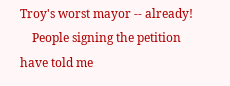Troy's worst mayor -- already!
    People signing the petition have told me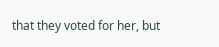that they voted for her, but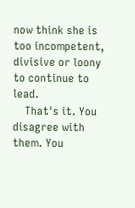now think she is too incompetent, divisive or loony to continue to lead.
    That's it. You disagree with them. You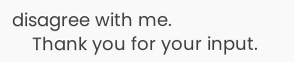disagree with me.
    Thank you for your input.